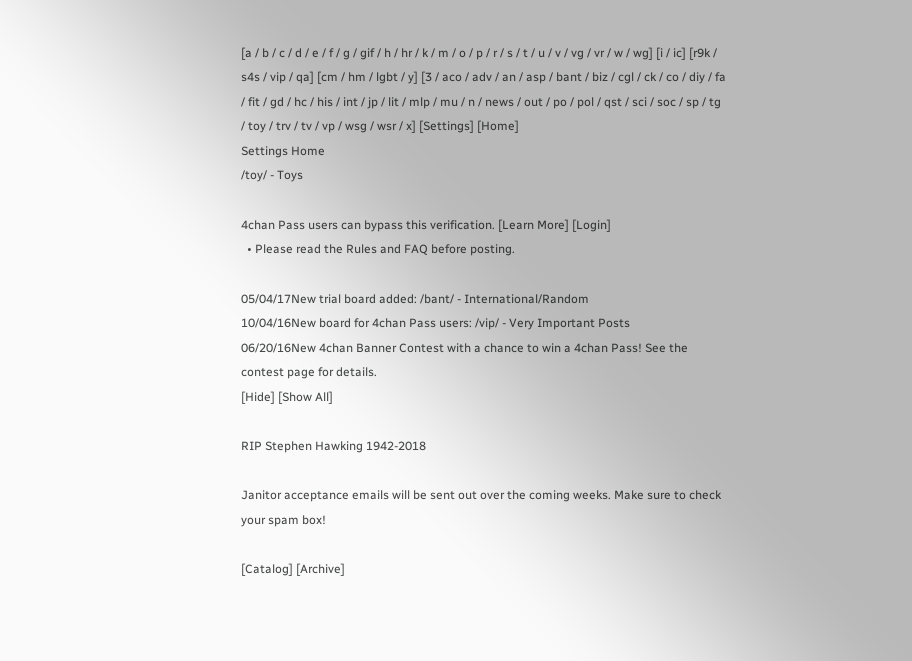[a / b / c / d / e / f / g / gif / h / hr / k / m / o / p / r / s / t / u / v / vg / vr / w / wg] [i / ic] [r9k / s4s / vip / qa] [cm / hm / lgbt / y] [3 / aco / adv / an / asp / bant / biz / cgl / ck / co / diy / fa / fit / gd / hc / his / int / jp / lit / mlp / mu / n / news / out / po / pol / qst / sci / soc / sp / tg / toy / trv / tv / vp / wsg / wsr / x] [Settings] [Home]
Settings Home
/toy/ - Toys

4chan Pass users can bypass this verification. [Learn More] [Login]
  • Please read the Rules and FAQ before posting.

05/04/17New trial board added: /bant/ - International/Random
10/04/16New board for 4chan Pass users: /vip/ - Very Important Posts
06/20/16New 4chan Banner Contest with a chance to win a 4chan Pass! See the contest page for details.
[Hide] [Show All]

RIP Stephen Hawking 1942-2018

Janitor acceptance emails will be sent out over the coming weeks. Make sure to check your spam box!

[Catalog] [Archive]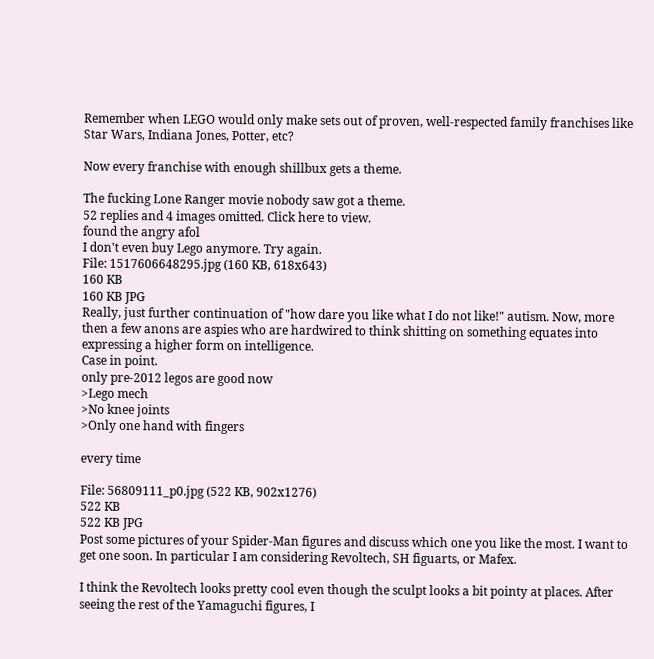Remember when LEGO would only make sets out of proven, well-respected family franchises like Star Wars, Indiana Jones, Potter, etc?

Now every franchise with enough shillbux gets a theme.

The fucking Lone Ranger movie nobody saw got a theme.
52 replies and 4 images omitted. Click here to view.
found the angry afol
I don't even buy Lego anymore. Try again.
File: 1517606648295.jpg (160 KB, 618x643)
160 KB
160 KB JPG
Really, just further continuation of "how dare you like what I do not like!" autism. Now, more then a few anons are aspies who are hardwired to think shitting on something equates into expressing a higher form on intelligence.
Case in point.
only pre-2012 legos are good now
>Lego mech
>No knee joints
>Only one hand with fingers

every time

File: 56809111_p0.jpg (522 KB, 902x1276)
522 KB
522 KB JPG
Post some pictures of your Spider-Man figures and discuss which one you like the most. I want to get one soon. In particular I am considering Revoltech, SH figuarts, or Mafex.

I think the Revoltech looks pretty cool even though the sculpt looks a bit pointy at places. After seeing the rest of the Yamaguchi figures, I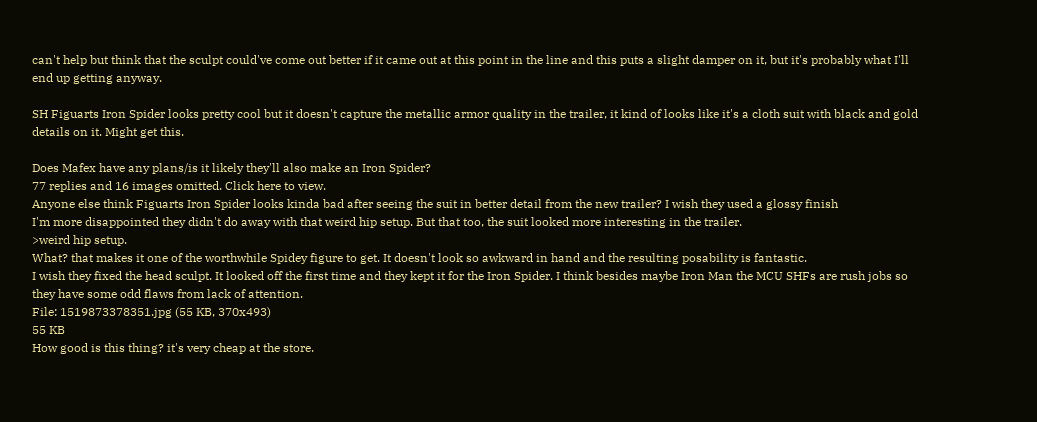can't help but think that the sculpt could've come out better if it came out at this point in the line and this puts a slight damper on it, but it's probably what I'll end up getting anyway.

SH Figuarts Iron Spider looks pretty cool but it doesn't capture the metallic armor quality in the trailer, it kind of looks like it's a cloth suit with black and gold details on it. Might get this.

Does Mafex have any plans/is it likely they'll also make an Iron Spider?
77 replies and 16 images omitted. Click here to view.
Anyone else think Figuarts Iron Spider looks kinda bad after seeing the suit in better detail from the new trailer? I wish they used a glossy finish
I'm more disappointed they didn't do away with that weird hip setup. But that too, the suit looked more interesting in the trailer.
>weird hip setup.
What? that makes it one of the worthwhile Spidey figure to get. It doesn't look so awkward in hand and the resulting posability is fantastic.
I wish they fixed the head sculpt. It looked off the first time and they kept it for the Iron Spider. I think besides maybe Iron Man the MCU SHFs are rush jobs so they have some odd flaws from lack of attention.
File: 1519873378351.jpg (55 KB, 370x493)
55 KB
How good is this thing? it's very cheap at the store.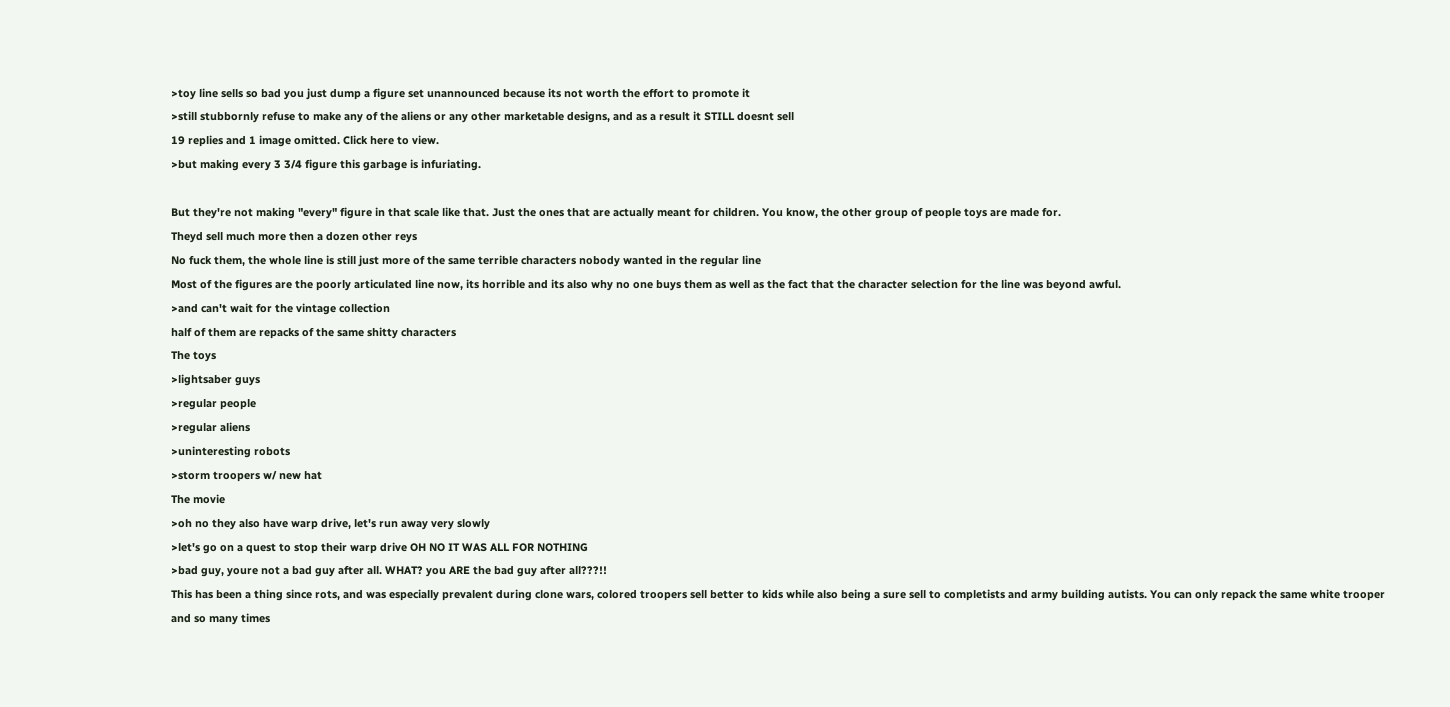>toy line sells so bad you just dump a figure set unannounced because its not worth the effort to promote it
>still stubbornly refuse to make any of the aliens or any other marketable designs, and as a result it STILL doesnt sell
19 replies and 1 image omitted. Click here to view.
>but making every 3 3/4 figure this garbage is infuriating.

But they're not making "every" figure in that scale like that. Just the ones that are actually meant for children. You know, the other group of people toys are made for.
Theyd sell much more then a dozen other reys
No fuck them, the whole line is still just more of the same terrible characters nobody wanted in the regular line
Most of the figures are the poorly articulated line now, its horrible and its also why no one buys them as well as the fact that the character selection for the line was beyond awful.
>and can't wait for the vintage collection
half of them are repacks of the same shitty characters
The toys
>lightsaber guys
>regular people
>regular aliens
>uninteresting robots
>storm troopers w/ new hat
The movie
>oh no they also have warp drive, let's run away very slowly
>let's go on a quest to stop their warp drive OH NO IT WAS ALL FOR NOTHING
>bad guy, youre not a bad guy after all. WHAT? you ARE the bad guy after all???!!
This has been a thing since rots, and was especially prevalent during clone wars, colored troopers sell better to kids while also being a sure sell to completists and army building autists. You can only repack the same white trooper and so many times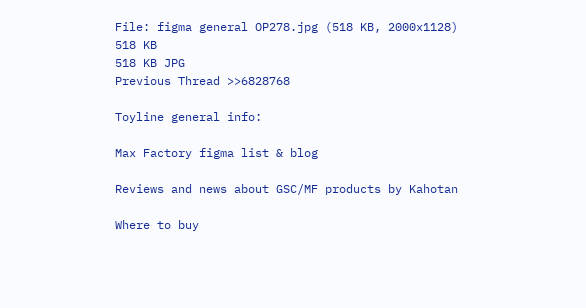File: figma general OP278.jpg (518 KB, 2000x1128)
518 KB
518 KB JPG
Previous Thread >>6828768

Toyline general info:

Max Factory figma list & blog

Reviews and news about GSC/MF products by Kahotan

Where to buy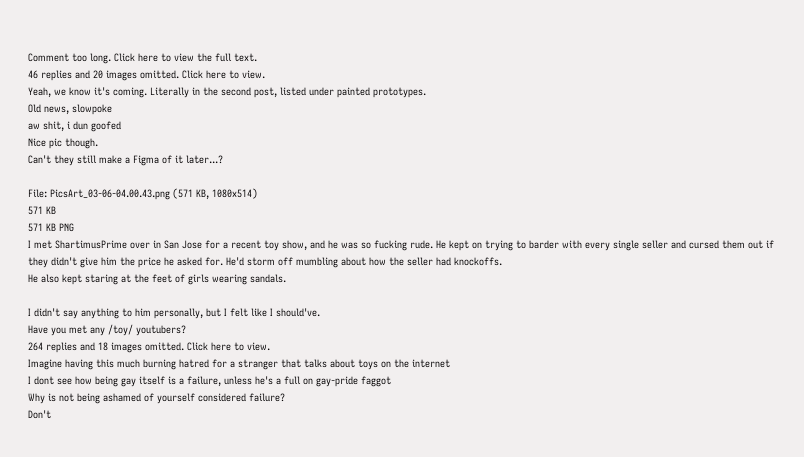Comment too long. Click here to view the full text.
46 replies and 20 images omitted. Click here to view.
Yeah, we know it's coming. Literally in the second post, listed under painted prototypes.
Old news, slowpoke
aw shit, i dun goofed
Nice pic though.
Can't they still make a Figma of it later...?

File: PicsArt_03-06-04.00.43.png (571 KB, 1080x514)
571 KB
571 KB PNG
I met ShartimusPrime over in San Jose for a recent toy show, and he was so fucking rude. He kept on trying to barder with every single seller and cursed them out if they didn't give him the price he asked for. He'd storm off mumbling about how the seller had knockoffs.
He also kept staring at the feet of girls wearing sandals.

I didn't say anything to him personally, but I felt like I should've.
Have you met any /toy/ youtubers?
264 replies and 18 images omitted. Click here to view.
Imagine having this much burning hatred for a stranger that talks about toys on the internet
I dont see how being gay itself is a failure, unless he's a full on gay-pride faggot
Why is not being ashamed of yourself considered failure?
Don't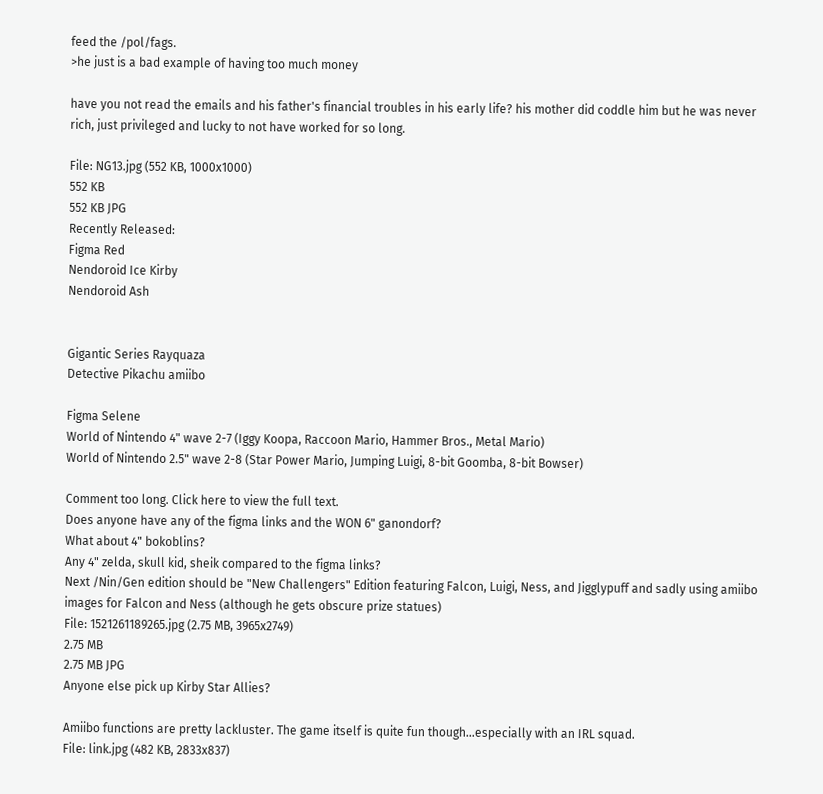feed the /pol/fags.
>he just is a bad example of having too much money

have you not read the emails and his father's financial troubles in his early life? his mother did coddle him but he was never rich, just privileged and lucky to not have worked for so long.

File: NG13.jpg (552 KB, 1000x1000)
552 KB
552 KB JPG
Recently Released:
Figma Red
Nendoroid Ice Kirby
Nendoroid Ash


Gigantic Series Rayquaza
Detective Pikachu amiibo

Figma Selene
World of Nintendo 4" wave 2-7 (Iggy Koopa, Raccoon Mario, Hammer Bros., Metal Mario)
World of Nintendo 2.5" wave 2-8 (Star Power Mario, Jumping Luigi, 8-bit Goomba, 8-bit Bowser)

Comment too long. Click here to view the full text.
Does anyone have any of the figma links and the WON 6" ganondorf?
What about 4" bokoblins?
Any 4" zelda, skull kid, sheik compared to the figma links?
Next /Nin/Gen edition should be "New Challengers" Edition featuring Falcon, Luigi, Ness, and Jigglypuff and sadly using amiibo images for Falcon and Ness (although he gets obscure prize statues)
File: 1521261189265.jpg (2.75 MB, 3965x2749)
2.75 MB
2.75 MB JPG
Anyone else pick up Kirby Star Allies?

Amiibo functions are pretty lackluster. The game itself is quite fun though...especially with an IRL squad.
File: link.jpg (482 KB, 2833x837)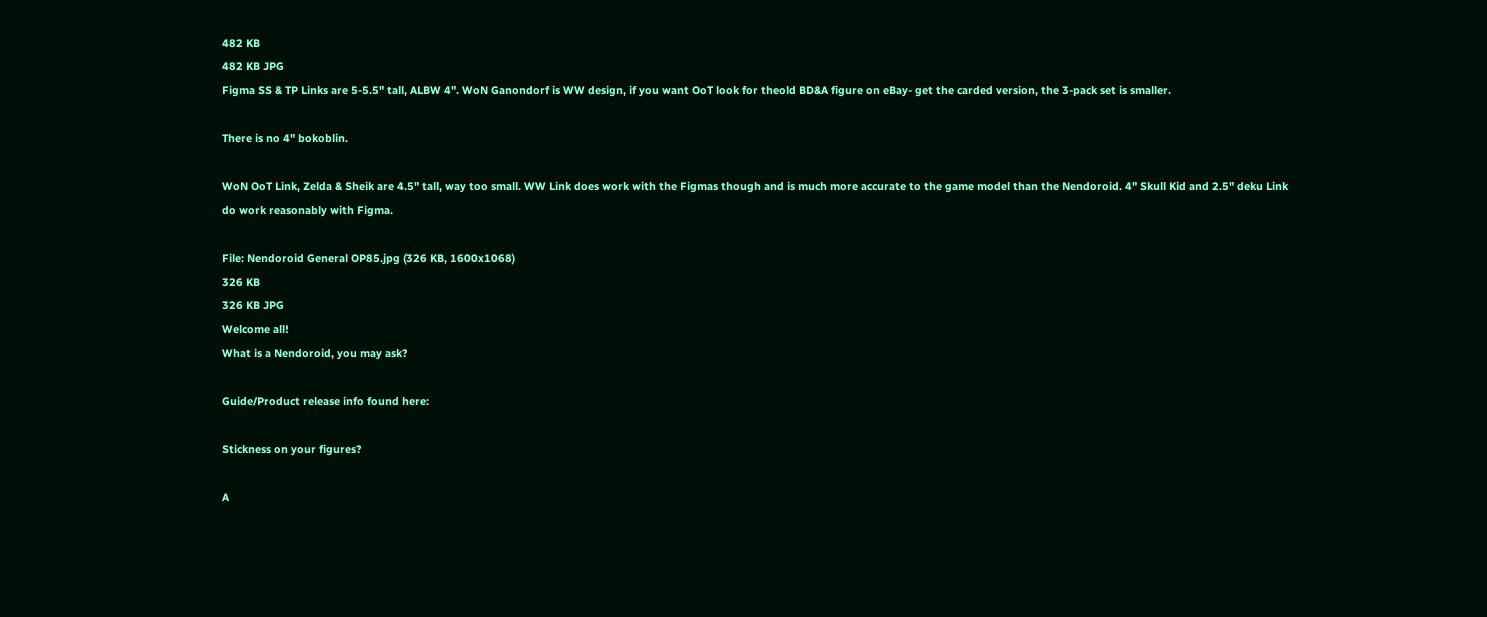482 KB
482 KB JPG
Figma SS & TP Links are 5-5.5" tall, ALBW 4". WoN Ganondorf is WW design, if you want OoT look for theold BD&A figure on eBay- get the carded version, the 3-pack set is smaller.

There is no 4" bokoblin.

WoN OoT Link, Zelda & Sheik are 4.5" tall, way too small. WW Link does work with the Figmas though and is much more accurate to the game model than the Nendoroid. 4" Skull Kid and 2.5" deku Link do work reasonably with Figma.

File: Nendoroid General OP85.jpg (326 KB, 1600x1068)
326 KB
326 KB JPG
Welcome all!
What is a Nendoroid, you may ask?

Guide/Product release info found here:

Stickness on your figures?

A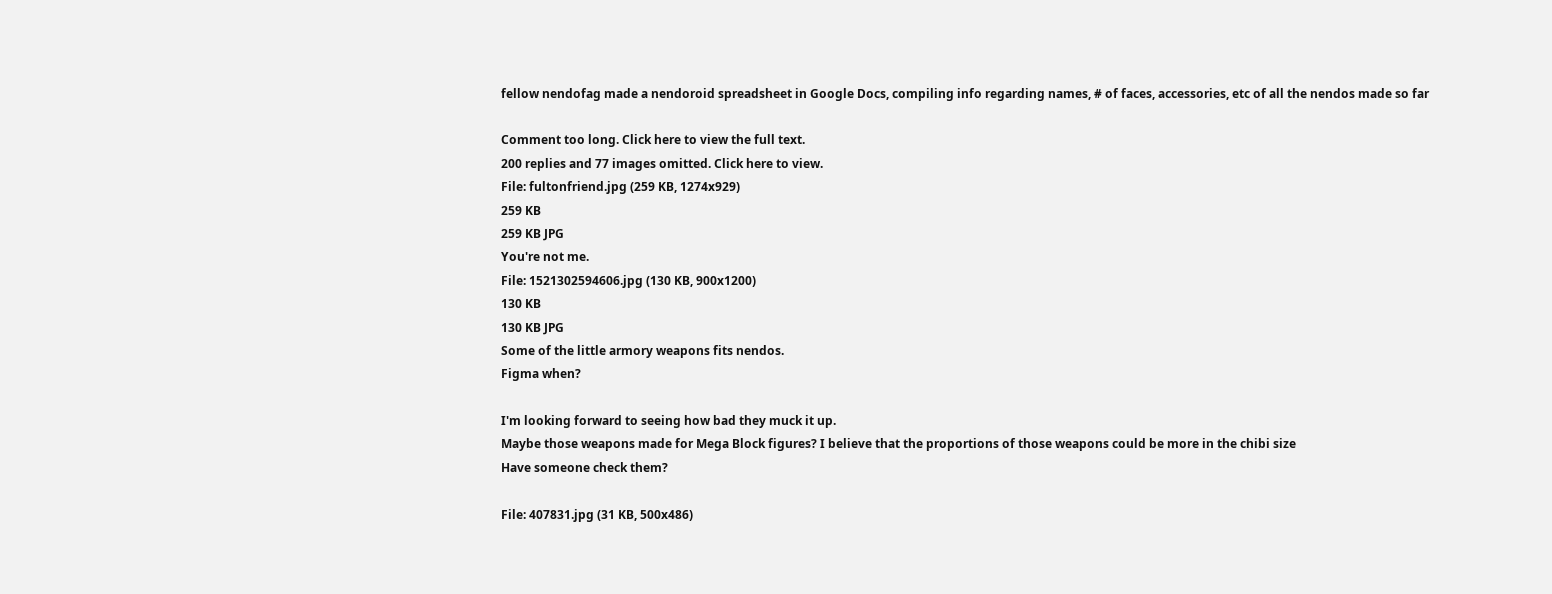fellow nendofag made a nendoroid spreadsheet in Google Docs, compiling info regarding names, # of faces, accessories, etc of all the nendos made so far

Comment too long. Click here to view the full text.
200 replies and 77 images omitted. Click here to view.
File: fultonfriend.jpg (259 KB, 1274x929)
259 KB
259 KB JPG
You're not me.
File: 1521302594606.jpg (130 KB, 900x1200)
130 KB
130 KB JPG
Some of the little armory weapons fits nendos.
Figma when?

I'm looking forward to seeing how bad they muck it up.
Maybe those weapons made for Mega Block figures? I believe that the proportions of those weapons could be more in the chibi size
Have someone check them?

File: 407831.jpg (31 KB, 500x486)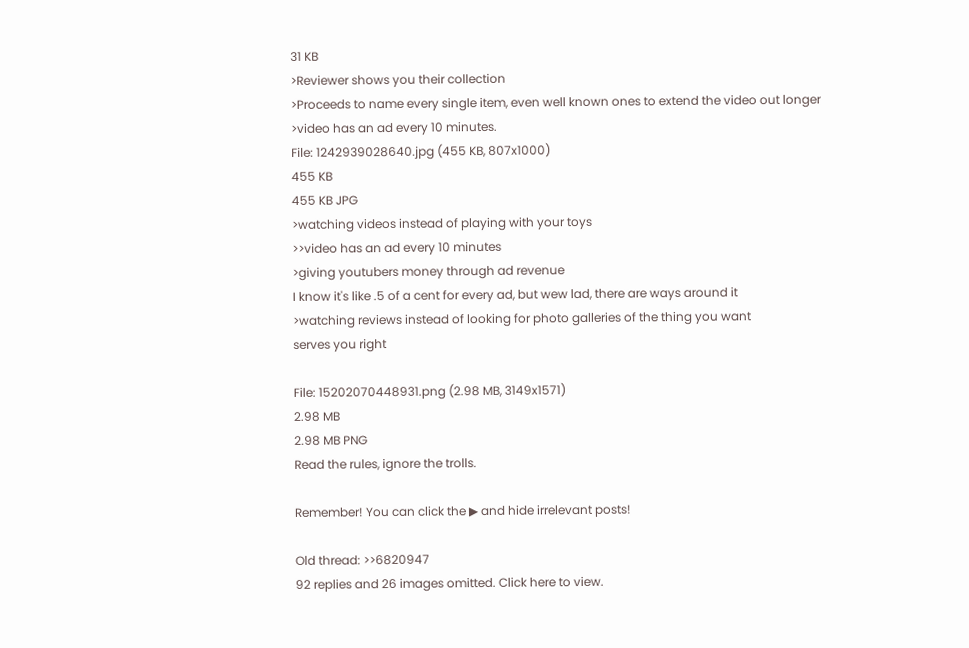31 KB
>Reviewer shows you their collection
>Proceeds to name every single item, even well known ones to extend the video out longer
>video has an ad every 10 minutes.
File: 1242939028640.jpg (455 KB, 807x1000)
455 KB
455 KB JPG
>watching videos instead of playing with your toys
>>video has an ad every 10 minutes
>giving youtubers money through ad revenue
I know it's like .5 of a cent for every ad, but wew lad, there are ways around it
>watching reviews instead of looking for photo galleries of the thing you want
serves you right

File: 15202070448931.png (2.98 MB, 3149x1571)
2.98 MB
2.98 MB PNG
Read the rules, ignore the trolls.

Remember! You can click the ▶ and hide irrelevant posts!

Old thread: >>6820947
92 replies and 26 images omitted. Click here to view.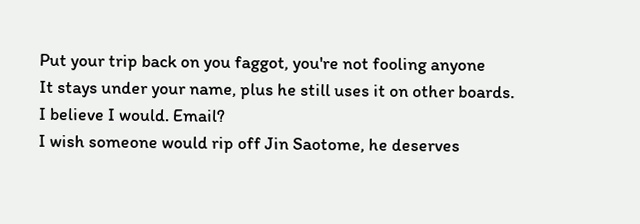Put your trip back on you faggot, you're not fooling anyone
It stays under your name, plus he still uses it on other boards.
I believe I would. Email?
I wish someone would rip off Jin Saotome, he deserves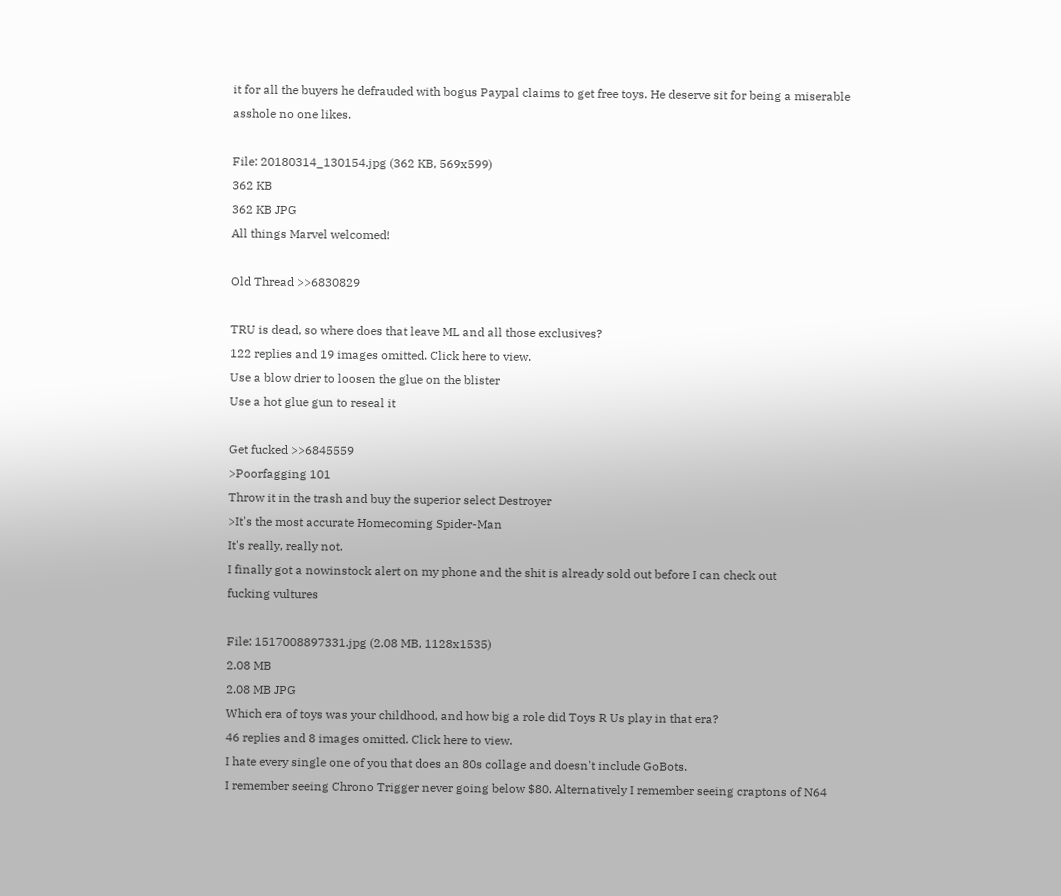it for all the buyers he defrauded with bogus Paypal claims to get free toys. He deserve sit for being a miserable asshole no one likes.

File: 20180314_130154.jpg (362 KB, 569x599)
362 KB
362 KB JPG
All things Marvel welcomed!

Old Thread >>6830829

TRU is dead, so where does that leave ML and all those exclusives?
122 replies and 19 images omitted. Click here to view.
Use a blow drier to loosen the glue on the blister
Use a hot glue gun to reseal it

Get fucked >>6845559
>Poorfagging 101
Throw it in the trash and buy the superior select Destroyer
>It's the most accurate Homecoming Spider-Man
It's really, really not.
I finally got a nowinstock alert on my phone and the shit is already sold out before I can check out
fucking vultures

File: 1517008897331.jpg (2.08 MB, 1128x1535)
2.08 MB
2.08 MB JPG
Which era of toys was your childhood, and how big a role did Toys R Us play in that era?
46 replies and 8 images omitted. Click here to view.
I hate every single one of you that does an 80s collage and doesn't include GoBots.
I remember seeing Chrono Trigger never going below $80. Alternatively I remember seeing craptons of N64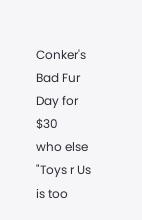Conker's Bad Fur Day for $30
who else "Toys r Us is too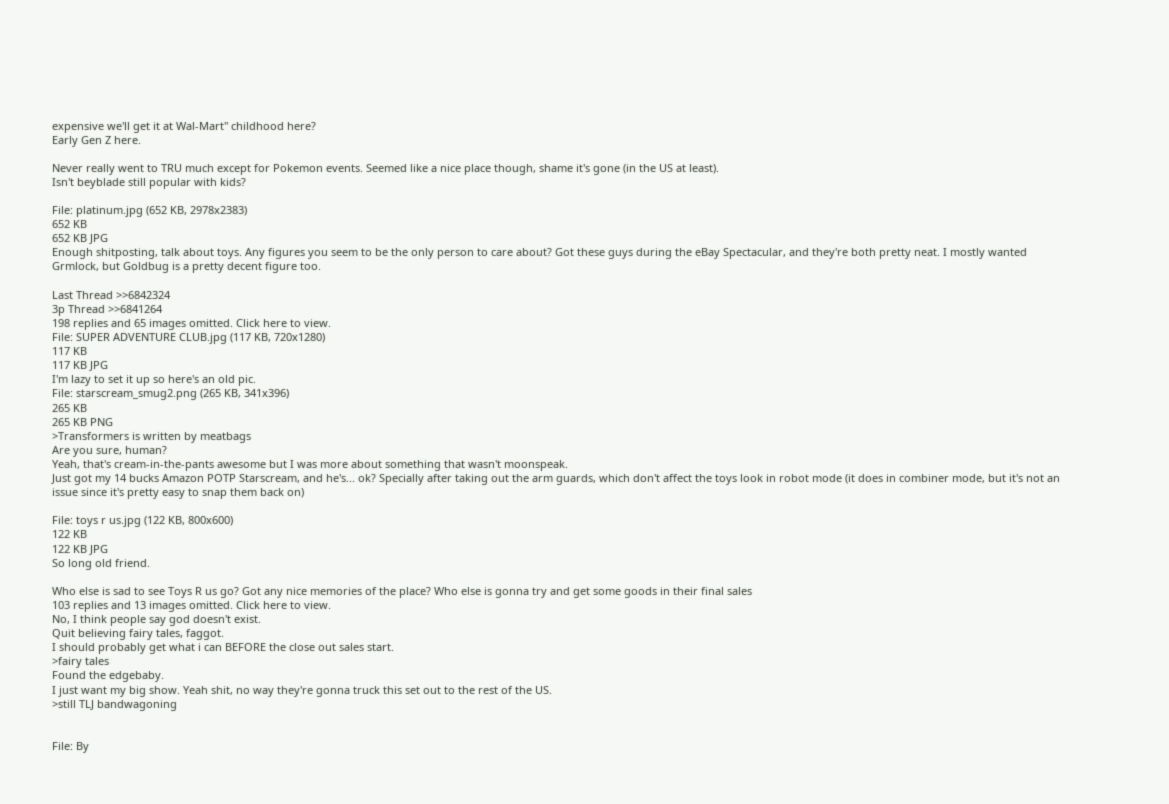expensive we'll get it at Wal-Mart" childhood here?
Early Gen Z here.

Never really went to TRU much except for Pokemon events. Seemed like a nice place though, shame it's gone (in the US at least).
Isn't beyblade still popular with kids?

File: platinum.jpg (652 KB, 2978x2383)
652 KB
652 KB JPG
Enough shitposting, talk about toys. Any figures you seem to be the only person to care about? Got these guys during the eBay Spectacular, and they're both pretty neat. I mostly wanted Grmlock, but Goldbug is a pretty decent figure too.

Last Thread >>6842324
3p Thread >>6841264
198 replies and 65 images omitted. Click here to view.
File: SUPER ADVENTURE CLUB.jpg (117 KB, 720x1280)
117 KB
117 KB JPG
I'm lazy to set it up so here's an old pic.
File: starscream_smug2.png (265 KB, 341x396)
265 KB
265 KB PNG
>Transformers is written by meatbags
Are you sure, human?
Yeah, that's cream-in-the-pants awesome but I was more about something that wasn't moonspeak.
Just got my 14 bucks Amazon POTP Starscream, and he's... ok? Specially after taking out the arm guards, which don't affect the toys look in robot mode (it does in combiner mode, but it's not an issue since it's pretty easy to snap them back on)

File: toys r us.jpg (122 KB, 800x600)
122 KB
122 KB JPG
So long old friend.

Who else is sad to see Toys R us go? Got any nice memories of the place? Who else is gonna try and get some goods in their final sales
103 replies and 13 images omitted. Click here to view.
No, I think people say god doesn't exist.
Quit believing fairy tales, faggot.
I should probably get what i can BEFORE the close out sales start.
>fairy tales
Found the edgebaby.
I just want my big show. Yeah shit, no way they're gonna truck this set out to the rest of the US.
>still TLJ bandwagoning


File: By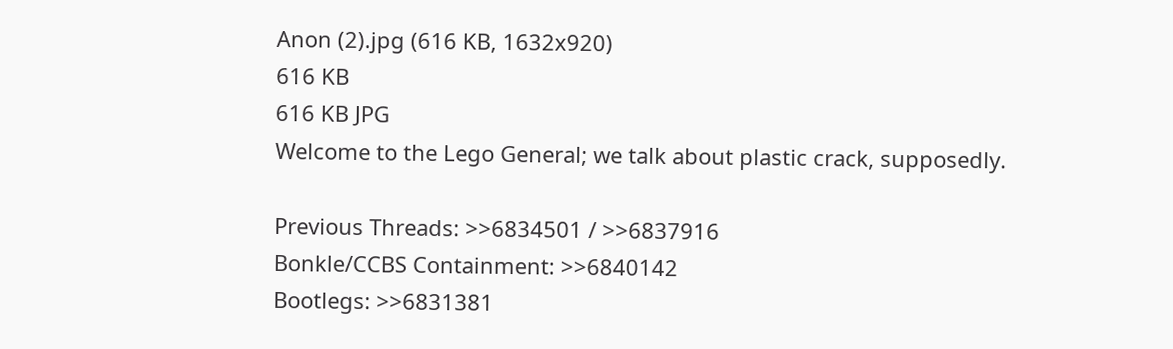Anon (2).jpg (616 KB, 1632x920)
616 KB
616 KB JPG
Welcome to the Lego General; we talk about plastic crack, supposedly.

Previous Threads: >>6834501 / >>6837916
Bonkle/CCBS Containment: >>6840142
Bootlegs: >>6831381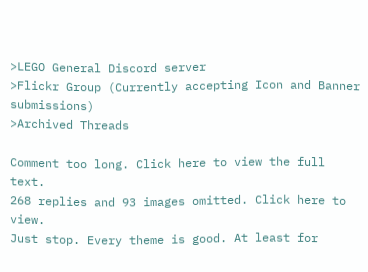>LEGO General Discord server
>Flickr Group (Currently accepting Icon and Banner submissions)
>Archived Threads

Comment too long. Click here to view the full text.
268 replies and 93 images omitted. Click here to view.
Just stop. Every theme is good. At least for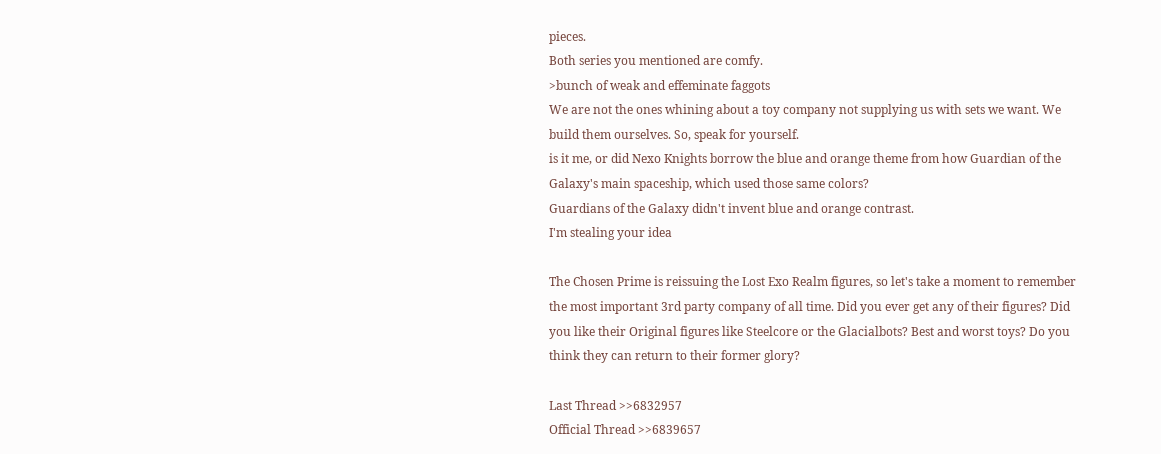pieces.
Both series you mentioned are comfy.
>bunch of weak and effeminate faggots
We are not the ones whining about a toy company not supplying us with sets we want. We build them ourselves. So, speak for yourself.
is it me, or did Nexo Knights borrow the blue and orange theme from how Guardian of the Galaxy's main spaceship, which used those same colors?
Guardians of the Galaxy didn't invent blue and orange contrast.
I'm stealing your idea

The Chosen Prime is reissuing the Lost Exo Realm figures, so let's take a moment to remember the most important 3rd party company of all time. Did you ever get any of their figures? Did you like their Original figures like Steelcore or the Glacialbots? Best and worst toys? Do you think they can return to their former glory?

Last Thread >>6832957
Official Thread >>6839657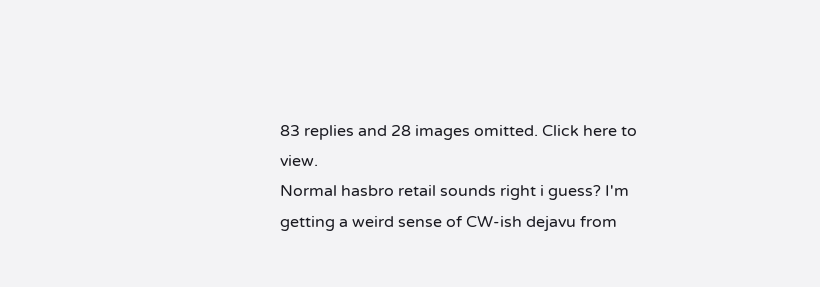83 replies and 28 images omitted. Click here to view.
Normal hasbro retail sounds right i guess? I'm getting a weird sense of CW-ish dejavu from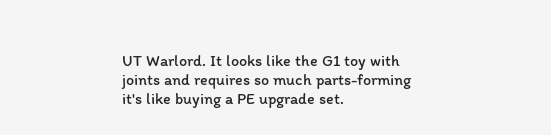UT Warlord. It looks like the G1 toy with joints and requires so much parts-forming it's like buying a PE upgrade set.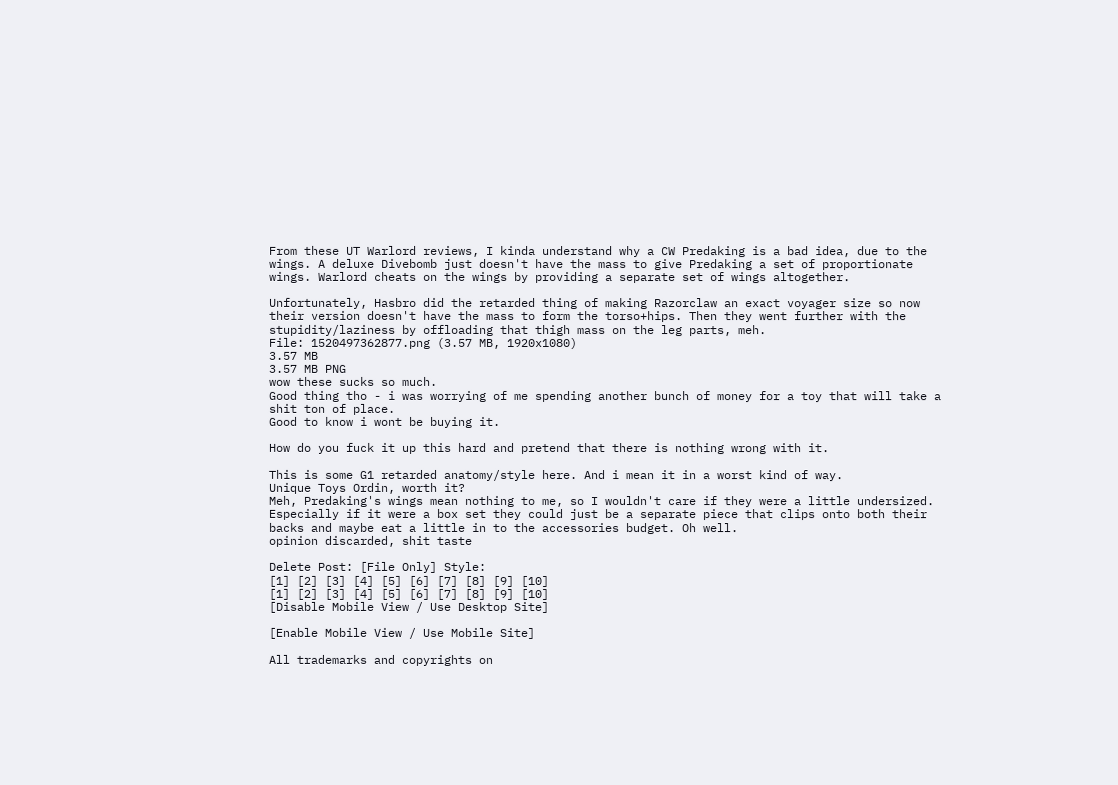From these UT Warlord reviews, I kinda understand why a CW Predaking is a bad idea, due to the wings. A deluxe Divebomb just doesn't have the mass to give Predaking a set of proportionate wings. Warlord cheats on the wings by providing a separate set of wings altogether.

Unfortunately, Hasbro did the retarded thing of making Razorclaw an exact voyager size so now their version doesn't have the mass to form the torso+hips. Then they went further with the stupidity/laziness by offloading that thigh mass on the leg parts, meh.
File: 1520497362877.png (3.57 MB, 1920x1080)
3.57 MB
3.57 MB PNG
wow these sucks so much.
Good thing tho - i was worrying of me spending another bunch of money for a toy that will take a shit ton of place.
Good to know i wont be buying it.

How do you fuck it up this hard and pretend that there is nothing wrong with it.

This is some G1 retarded anatomy/style here. And i mean it in a worst kind of way.
Unique Toys Ordin, worth it?
Meh, Predaking's wings mean nothing to me, so I wouldn't care if they were a little undersized. Especially if it were a box set they could just be a separate piece that clips onto both their backs and maybe eat a little in to the accessories budget. Oh well.
opinion discarded, shit taste

Delete Post: [File Only] Style:
[1] [2] [3] [4] [5] [6] [7] [8] [9] [10]
[1] [2] [3] [4] [5] [6] [7] [8] [9] [10]
[Disable Mobile View / Use Desktop Site]

[Enable Mobile View / Use Mobile Site]

All trademarks and copyrights on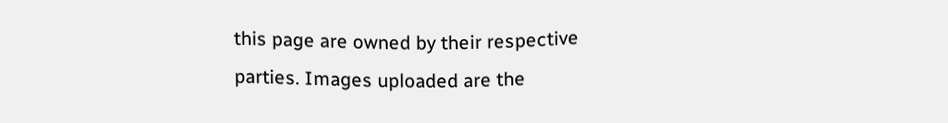this page are owned by their respective parties. Images uploaded are the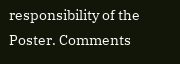responsibility of the Poster. Comments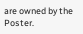are owned by the Poster.